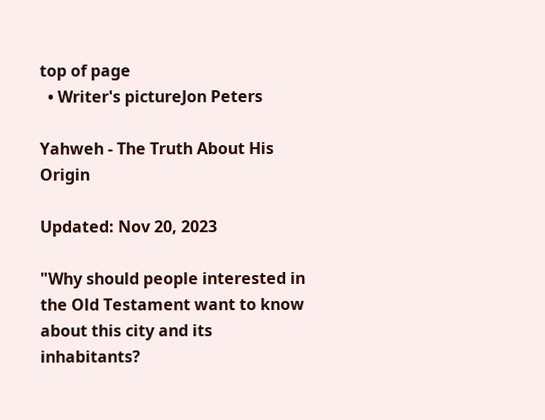top of page
  • Writer's pictureJon Peters

Yahweh - The Truth About His Origin

Updated: Nov 20, 2023

"Why should people interested in the Old Testament want to know about this city and its inhabitants?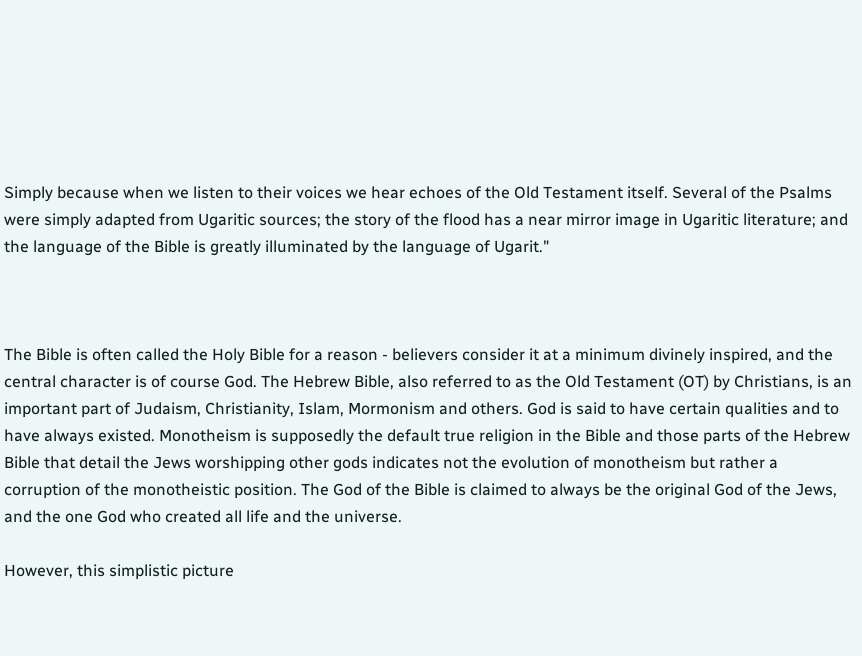Simply because when we listen to their voices we hear echoes of the Old Testament itself. Several of the Psalms were simply adapted from Ugaritic sources; the story of the flood has a near mirror image in Ugaritic literature; and the language of the Bible is greatly illuminated by the language of Ugarit."



The Bible is often called the Holy Bible for a reason - believers consider it at a minimum divinely inspired, and the central character is of course God. The Hebrew Bible, also referred to as the Old Testament (OT) by Christians, is an important part of Judaism, Christianity, Islam, Mormonism and others. God is said to have certain qualities and to have always existed. Monotheism is supposedly the default true religion in the Bible and those parts of the Hebrew Bible that detail the Jews worshipping other gods indicates not the evolution of monotheism but rather a corruption of the monotheistic position. The God of the Bible is claimed to always be the original God of the Jews, and the one God who created all life and the universe.

However, this simplistic picture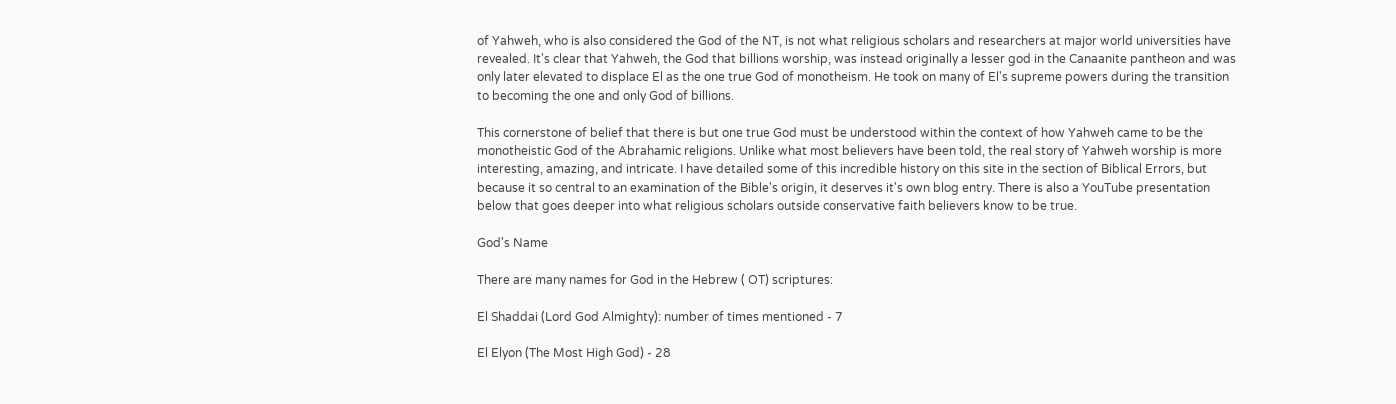of Yahweh, who is also considered the God of the NT, is not what religious scholars and researchers at major world universities have revealed. It's clear that Yahweh, the God that billions worship, was instead originally a lesser god in the Canaanite pantheon and was only later elevated to displace El as the one true God of monotheism. He took on many of El's supreme powers during the transition to becoming the one and only God of billions.

This cornerstone of belief that there is but one true God must be understood within the context of how Yahweh came to be the monotheistic God of the Abrahamic religions. Unlike what most believers have been told, the real story of Yahweh worship is more interesting, amazing, and intricate. I have detailed some of this incredible history on this site in the section of Biblical Errors, but because it so central to an examination of the Bible's origin, it deserves it's own blog entry. There is also a YouTube presentation below that goes deeper into what religious scholars outside conservative faith believers know to be true.

God's Name

There are many names for God in the Hebrew ( OT) scriptures:

El Shaddai (Lord God Almighty): number of times mentioned - 7

El Elyon (The Most High God) - 28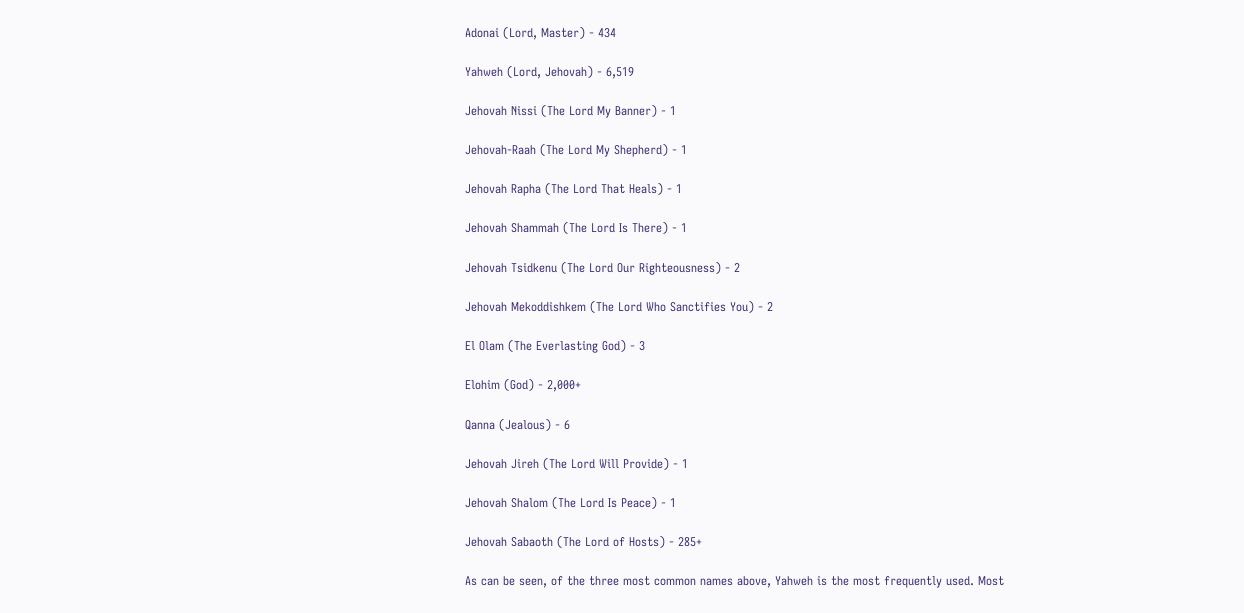Adonai (Lord, Master) - 434

Yahweh (Lord, Jehovah) - 6,519

Jehovah Nissi (The Lord My Banner) - 1

Jehovah-Raah (The Lord My Shepherd) - 1

Jehovah Rapha (The Lord That Heals) - 1

Jehovah Shammah (The Lord Is There) - 1

Jehovah Tsidkenu (The Lord Our Righteousness) - 2

Jehovah Mekoddishkem (The Lord Who Sanctifies You) - 2

El Olam (The Everlasting God) - 3

Elohim (God) - 2,000+

Qanna (Jealous) - 6

Jehovah Jireh (The Lord Will Provide) - 1

Jehovah Shalom (The Lord Is Peace) - 1

Jehovah Sabaoth (The Lord of Hosts) - 285+

As can be seen, of the three most common names above, Yahweh is the most frequently used. Most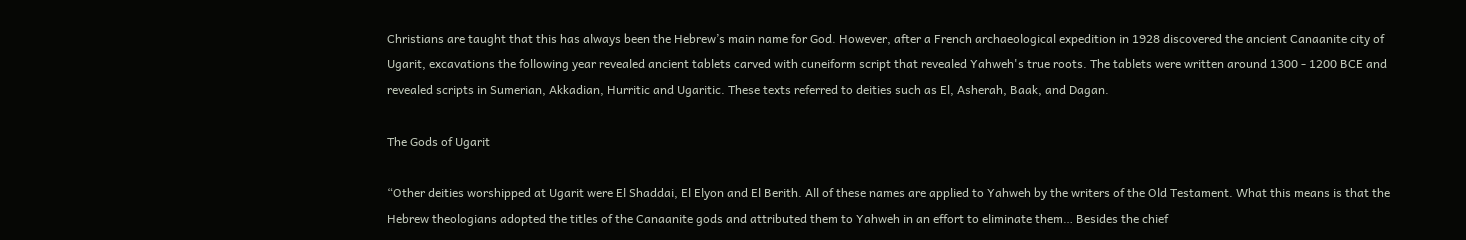Christians are taught that this has always been the Hebrew’s main name for God. However, after a French archaeological expedition in 1928 discovered the ancient Canaanite city of Ugarit, excavations the following year revealed ancient tablets carved with cuneiform script that revealed Yahweh's true roots. The tablets were written around 1300 - 1200 BCE and revealed scripts in Sumerian, Akkadian, Hurritic and Ugaritic. These texts referred to deities such as El, Asherah, Baak, and Dagan.

The Gods of Ugarit

“Other deities worshipped at Ugarit were El Shaddai, El Elyon and El Berith. All of these names are applied to Yahweh by the writers of the Old Testament. What this means is that the Hebrew theologians adopted the titles of the Canaanite gods and attributed them to Yahweh in an effort to eliminate them… Besides the chief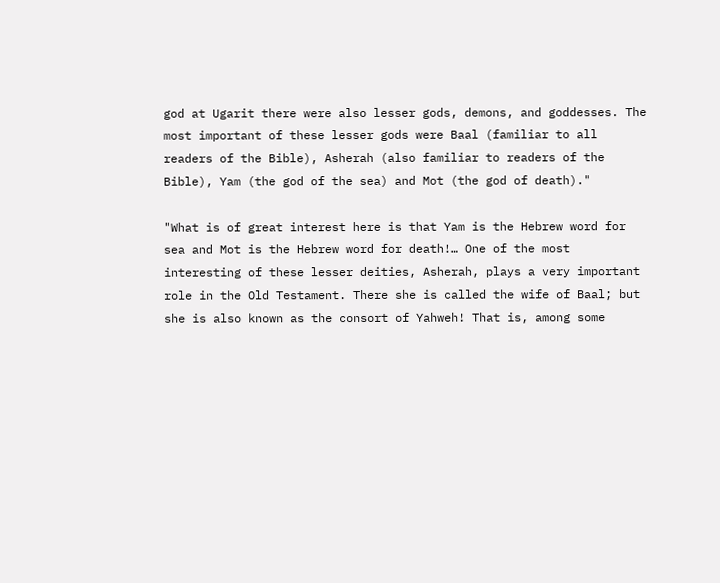god at Ugarit there were also lesser gods, demons, and goddesses. The most important of these lesser gods were Baal (familiar to all readers of the Bible), Asherah (also familiar to readers of the Bible), Yam (the god of the sea) and Mot (the god of death)."

"What is of great interest here is that Yam is the Hebrew word for sea and Mot is the Hebrew word for death!… One of the most interesting of these lesser deities, Asherah, plays a very important role in the Old Testament. There she is called the wife of Baal; but she is also known as the consort of Yahweh! That is, among some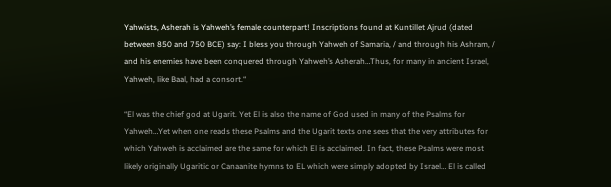Yahwists, Asherah is Yahweh’s female counterpart! Inscriptions found at Kuntillet Ajrud (dated between 850 and 750 BCE) say: I bless you through Yahweh of Samaria, / and through his Ashram, / and his enemies have been conquered through Yahweh’s Asherah…Thus, for many in ancient Israel, Yahweh, like Baal, had a consort.“

“El was the chief god at Ugarit. Yet El is also the name of God used in many of the Psalms for Yahweh…Yet when one reads these Psalms and the Ugarit texts one sees that the very attributes for which Yahweh is acclaimed are the same for which El is acclaimed. In fact, these Psalms were most likely originally Ugaritic or Canaanite hymns to EL which were simply adopted by Israel… El is called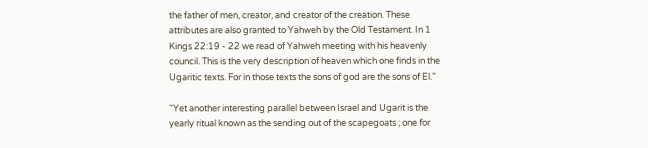the father of men, creator, and creator of the creation. These attributes are also granted to Yahweh by the Old Testament. In 1 Kings 22:19 - 22 we read of Yahweh meeting with his heavenly council. This is the very description of heaven which one finds in the Ugaritic texts. For in those texts the sons of god are the sons of El.”

“Yet another interesting parallel between Israel and Ugarit is the yearly ritual known as the sending out of the scapegoats ; one for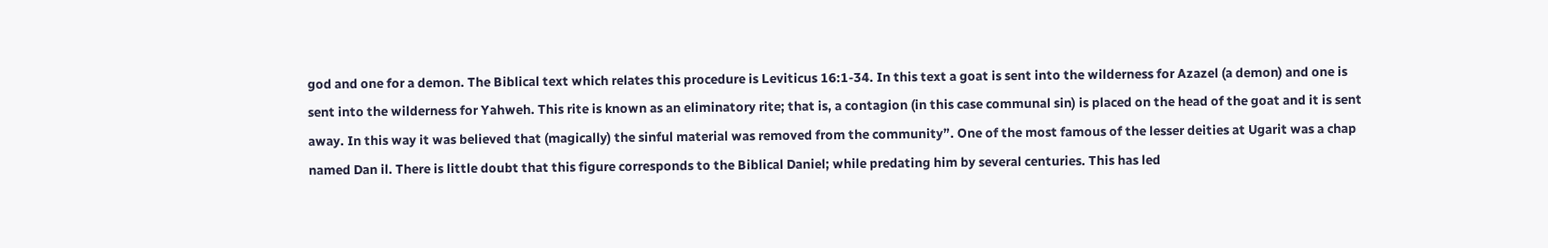god and one for a demon. The Biblical text which relates this procedure is Leviticus 16:1-34. In this text a goat is sent into the wilderness for Azazel (a demon) and one is sent into the wilderness for Yahweh. This rite is known as an eliminatory rite; that is, a contagion (in this case communal sin) is placed on the head of the goat and it is sent away. In this way it was believed that (magically) the sinful material was removed from the community”. One of the most famous of the lesser deities at Ugarit was a chap named Dan il. There is little doubt that this figure corresponds to the Biblical Daniel; while predating him by several centuries. This has led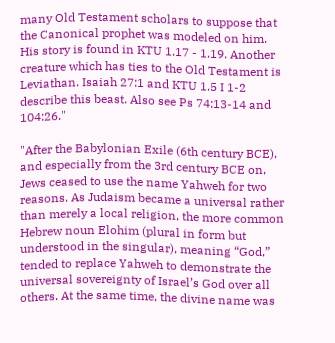many Old Testament scholars to suppose that the Canonical prophet was modeled on him. His story is found in KTU 1.17 - 1.19. Another creature which has ties to the Old Testament is Leviathan. Isaiah 27:1 and KTU 1.5 I 1-2 describe this beast. Also see Ps 74:13-14 and 104:26."

"After the Babylonian Exile (6th century BCE), and especially from the 3rd century BCE on, Jews ceased to use the name Yahweh for two reasons. As Judaism became a universal rather than merely a local religion, the more common Hebrew noun Elohim (plural in form but understood in the singular), meaning “God,” tended to replace Yahweh to demonstrate the universal sovereignty of Israel’s God over all others. At the same time, the divine name was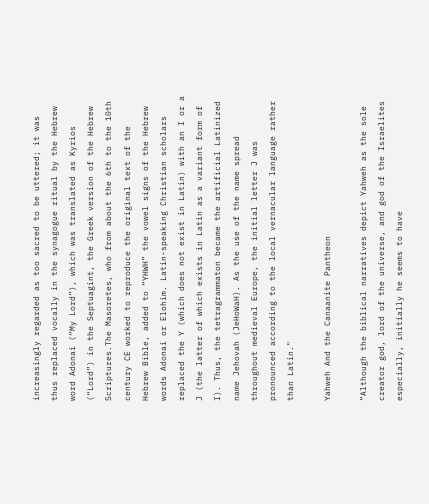increasingly regarded as too sacred to be uttered; it was thus replaced vocally in the synagogue ritual by the Hebrew word Adonai (“My Lord”), which was translated as Kyrios (“Lord”) in the Septuagint, the Greek version of the Hebrew Scriptures.The Masoretes, who from about the 6th to the 10th century CE worked to reproduce the original text of the Hebrew Bible, added to “YHWH” the vowel signs of the Hebrew words Adonai or Elohim. Latin-speaking Christian scholars replaced the Y (which does not exist in Latin) with an I or a J (the latter of which exists in Latin as a variant form of I). Thus, the tetragrammaton became the artificial Latinized name Jehovah (JeHoWaH). As the use of the name spread throughout medieval Europe, the initial letter J was pronounced according to the local vernacular language rather than Latin."

Yahweh And the Canaanite Pantheon

“Although the biblical narratives depict Yahweh as the sole creator god, lord of the universe, and god of the Israelites especially, initially he seems to have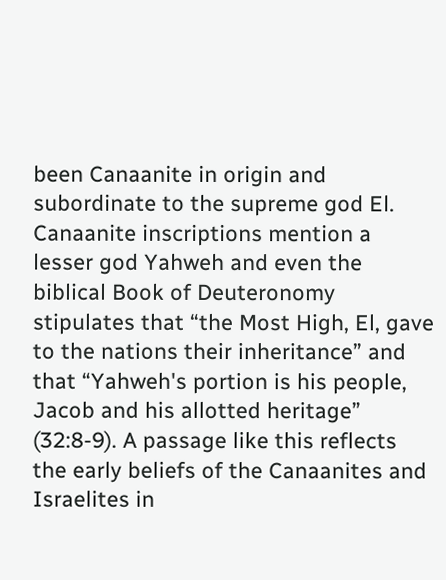been Canaanite in origin and subordinate to the supreme god El. Canaanite inscriptions mention a lesser god Yahweh and even the biblical Book of Deuteronomy stipulates that “the Most High, El, gave to the nations their inheritance” and that “Yahweh's portion is his people, Jacob and his allotted heritage” (32:8-9). A passage like this reflects the early beliefs of the Canaanites and Israelites in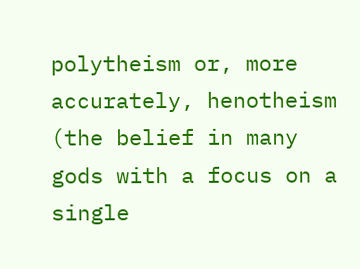polytheism or, more accurately, henotheism (the belief in many gods with a focus on a single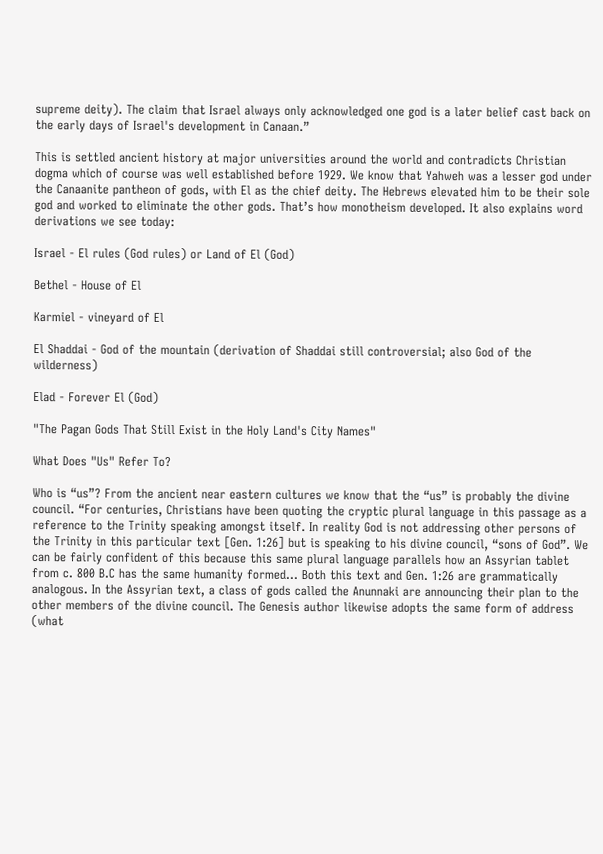supreme deity). The claim that Israel always only acknowledged one god is a later belief cast back on the early days of Israel's development in Canaan.”

This is settled ancient history at major universities around the world and contradicts Christian dogma which of course was well established before 1929. We know that Yahweh was a lesser god under the Canaanite pantheon of gods, with El as the chief deity. The Hebrews elevated him to be their sole god and worked to eliminate the other gods. That’s how monotheism developed. It also explains word derivations we see today:

Israel - El rules (God rules) or Land of El (God)

Bethel - House of El

Karmiel - vineyard of El

El Shaddai - God of the mountain (derivation of Shaddai still controversial; also God of the wilderness)

Elad - Forever El (God)

"The Pagan Gods That Still Exist in the Holy Land's City Names"

What Does "Us" Refer To?

Who is “us”? From the ancient near eastern cultures we know that the “us” is probably the divine council. “For centuries, Christians have been quoting the cryptic plural language in this passage as a reference to the Trinity speaking amongst itself. In reality God is not addressing other persons of the Trinity in this particular text [Gen. 1:26] but is speaking to his divine council, “sons of God”. We can be fairly confident of this because this same plural language parallels how an Assyrian tablet from c. 800 B.C has the same humanity formed… Both this text and Gen. 1:26 are grammatically analogous. In the Assyrian text, a class of gods called the Anunnaki are announcing their plan to the other members of the divine council. The Genesis author likewise adopts the same form of address (what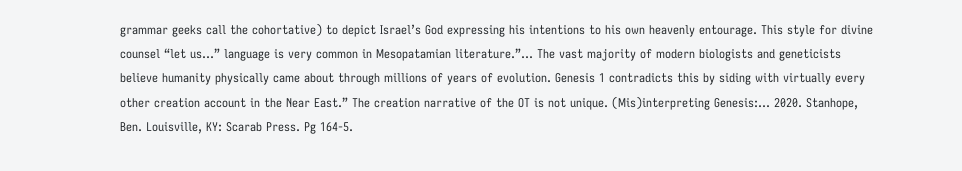grammar geeks call the cohortative) to depict Israel’s God expressing his intentions to his own heavenly entourage. This style for divine counsel “let us…” language is very common in Mesopatamian literature.”… The vast majority of modern biologists and geneticists believe humanity physically came about through millions of years of evolution. Genesis 1 contradicts this by siding with virtually every other creation account in the Near East.” The creation narrative of the OT is not unique. (Mis)interpreting Genesis:… 2020. Stanhope, Ben. Louisville, KY: Scarab Press. Pg 164-5.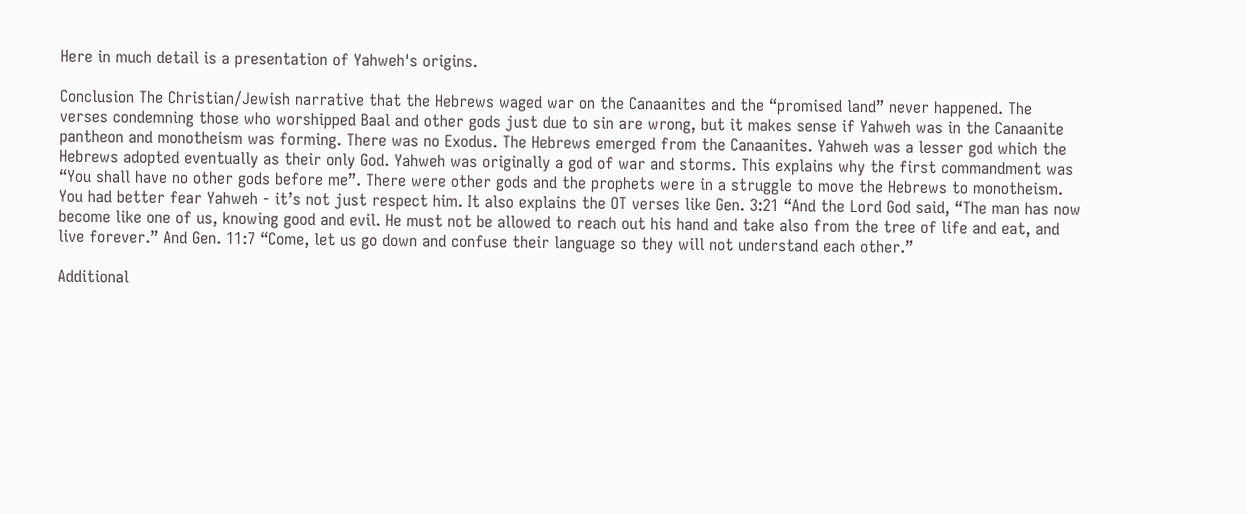Here in much detail is a presentation of Yahweh's origins.

Conclusion The Christian/Jewish narrative that the Hebrews waged war on the Canaanites and the “promised land” never happened. The verses condemning those who worshipped Baal and other gods just due to sin are wrong, but it makes sense if Yahweh was in the Canaanite pantheon and monotheism was forming. There was no Exodus. The Hebrews emerged from the Canaanites. Yahweh was a lesser god which the Hebrews adopted eventually as their only God. Yahweh was originally a god of war and storms. This explains why the first commandment was “You shall have no other gods before me”. There were other gods and the prophets were in a struggle to move the Hebrews to monotheism. You had better fear Yahweh - it’s not just respect him. It also explains the OT verses like Gen. 3:21 “And the Lord God said, “The man has now become like one of us, knowing good and evil. He must not be allowed to reach out his hand and take also from the tree of life and eat, and live forever.” And Gen. 11:7 “Come, let us go down and confuse their language so they will not understand each other.”

Additional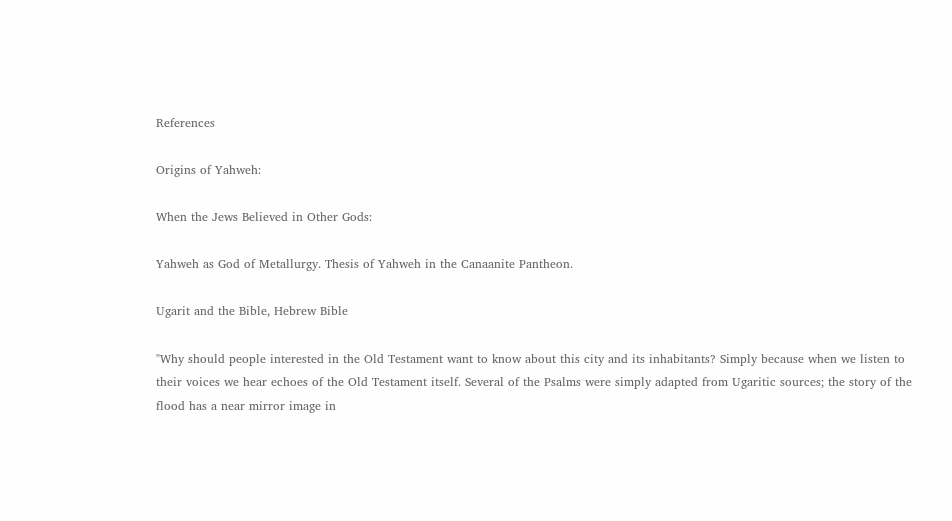References

Origins of Yahweh:

When the Jews Believed in Other Gods:

Yahweh as God of Metallurgy. Thesis of Yahweh in the Canaanite Pantheon.

Ugarit and the Bible, Hebrew Bible

"Why should people interested in the Old Testament want to know about this city and its inhabitants? Simply because when we listen to their voices we hear echoes of the Old Testament itself. Several of the Psalms were simply adapted from Ugaritic sources; the story of the flood has a near mirror image in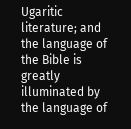Ugaritic literature; and the language of the Bible is greatly illuminated by the language of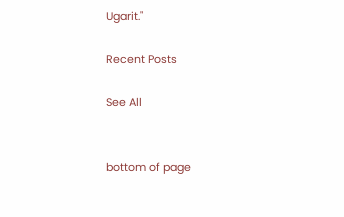Ugarit."

Recent Posts

See All


bottom of page